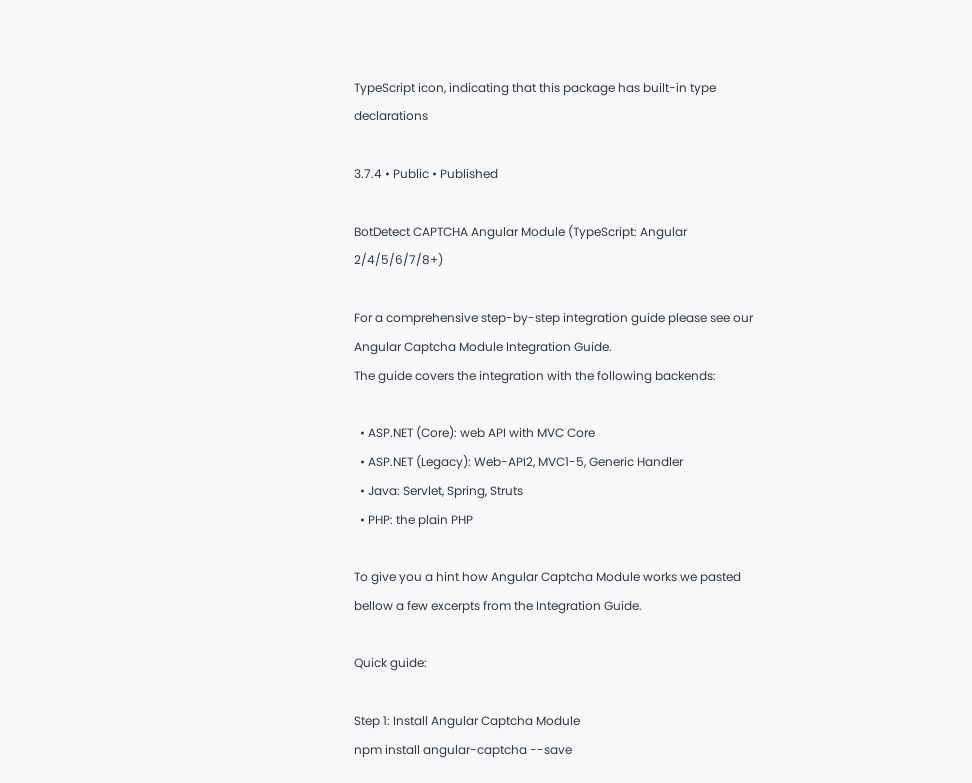TypeScript icon, indicating that this package has built-in type declarations

3.7.4 • Public • Published

BotDetect CAPTCHA Angular Module (TypeScript: Angular 2/4/5/6/7/8+)

For a comprehensive step-by-step integration guide please see our Angular Captcha Module Integration Guide.
The guide covers the integration with the following backends:

  • ASP.NET (Core): web API with MVC Core
  • ASP.NET (Legacy): Web-API2, MVC1-5, Generic Handler
  • Java: Servlet, Spring, Struts
  • PHP: the plain PHP

To give you a hint how Angular Captcha Module works we pasted bellow a few excerpts from the Integration Guide.

Quick guide:

Step 1: Install Angular Captcha Module
npm install angular-captcha --save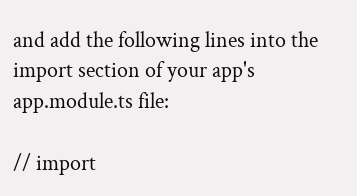and add the following lines into the import section of your app's app.module.ts file:

// import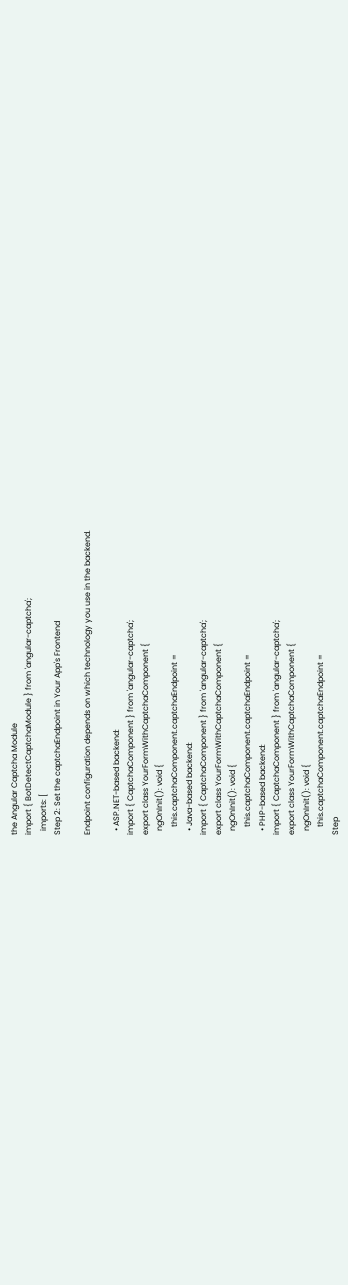the Angular Captcha Module
import { BotDetectCaptchaModule } from 'angular-captcha';
  imports: [
Step 2: Set the captchaEndpoint in Your App's Frontend

Endpoint configuration depends on which technology you use in the backend.

  • ASP.NET-based backend:
import { CaptchaComponent } from 'angular-captcha';
export class YourFormWithCaptchaComponent {
  ngOnInit(): void {
    this.captchaComponent.captchaEndpoint =
  • Java-based backend:
import { CaptchaComponent } from 'angular-captcha';
export class YourFormWithCaptchaComponent {
  ngOnInit(): void {
    this.captchaComponent.captchaEndpoint =
  • PHP-based backend:
import { CaptchaComponent } from 'angular-captcha';
export class YourFormWithCaptchaComponent {
  ngOnInit(): void {
    this.captchaComponent.captchaEndpoint =
Step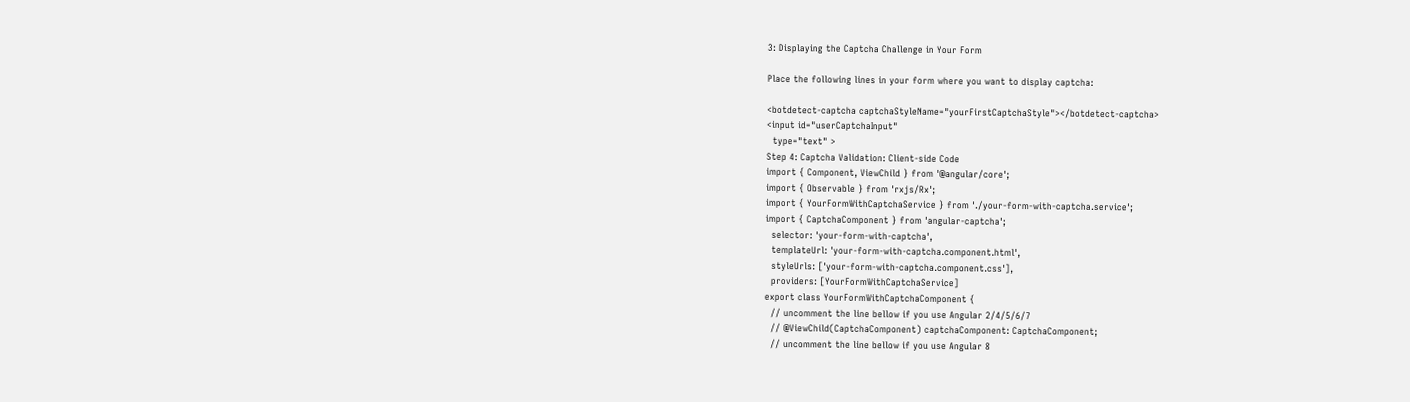3: Displaying the Captcha Challenge in Your Form

Place the following lines in your form where you want to display captcha:

<botdetect-captcha captchaStyleName="yourFirstCaptchaStyle"></botdetect-captcha>
<input id="userCaptchaInput"
  type="text" >
Step 4: Captcha Validation: Client-side Code
import { Component, ViewChild } from '@angular/core';
import { Observable } from 'rxjs/Rx';
import { YourFormWithCaptchaService } from './your-form-with-captcha.service';
import { CaptchaComponent } from 'angular-captcha';
  selector: 'your-form-with-captcha',
  templateUrl: 'your-form-with-captcha.component.html',
  styleUrls: ['your-form-with-captcha.component.css'],
  providers: [YourFormWithCaptchaService]
export class YourFormWithCaptchaComponent {
  // uncomment the line bellow if you use Angular 2/4/5/6/7
  // @ViewChild(CaptchaComponent) captchaComponent: CaptchaComponent;
  // uncomment the line bellow if you use Angular 8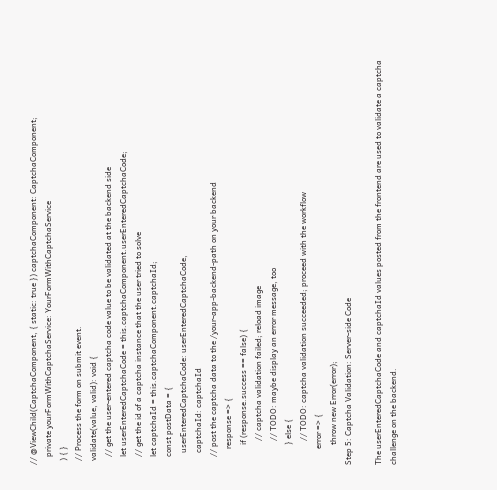// @ViewChild(CaptchaComponent, { static: true }) captchaComponent: CaptchaComponent;
    private yourFormWithCaptchaService: YourFormWithCaptchaService
  ) { }
  // Process the form on submit event.
  validate(value, valid): void {
    // get the user-entered captcha code value to be validated at the backend side
    let userEnteredCaptchaCode = this.captchaComponent.userEnteredCaptchaCode;
    // get the id of a captcha instance that the user tried to solve
    let captchaId = this.captchaComponent.captchaId;
    const postData = {
      userEnteredCaptchaCode: userEnteredCaptchaCode,
      captchaId: captchaId
    // post the captcha data to the /your-app-backend-path on your backend
        response => {
          if (response.success == false) {
            // captcha validation failed; reload image
            // TODO: maybe display an error message, too
          } else {
            // TODO: captcha validation succeeded; proceed with the workflow
        error => {
          throw new Error(error);
Step 5: Captcha Validation: Server-side Code

The userEnteredCaptchaCode and captchaId values posted from the frontend are used to validate a captcha challenge on the backend.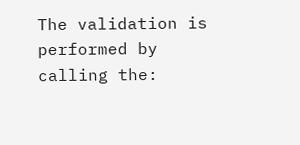The validation is performed by calling the: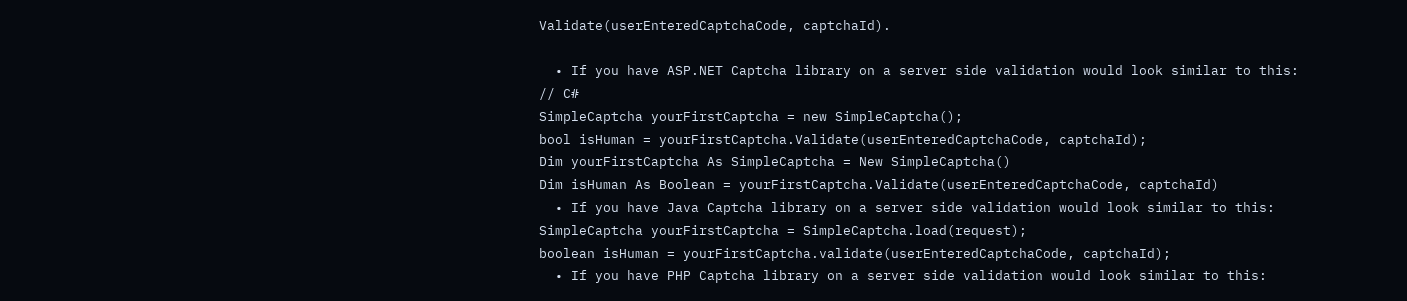Validate(userEnteredCaptchaCode, captchaId).

  • If you have ASP.NET Captcha library on a server side validation would look similar to this:
// C#
SimpleCaptcha yourFirstCaptcha = new SimpleCaptcha();
bool isHuman = yourFirstCaptcha.Validate(userEnteredCaptchaCode, captchaId);
Dim yourFirstCaptcha As SimpleCaptcha = New SimpleCaptcha()
Dim isHuman As Boolean = yourFirstCaptcha.Validate(userEnteredCaptchaCode, captchaId)
  • If you have Java Captcha library on a server side validation would look similar to this:
SimpleCaptcha yourFirstCaptcha = SimpleCaptcha.load(request);
boolean isHuman = yourFirstCaptcha.validate(userEnteredCaptchaCode, captchaId);
  • If you have PHP Captcha library on a server side validation would look similar to this: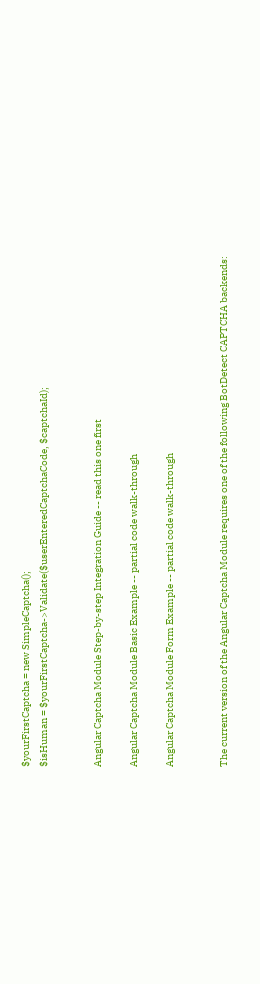$yourFirstCaptcha = new SimpleCaptcha();
$isHuman = $yourFirstCaptcha->Validate($userEnteredCaptchaCode, $captchaId);


Angular Captcha Module Step-by-step Integration Guide -- read this one first

Angular Captcha Module Basic Example -- partial code walk-through

Angular Captcha Module Form Example -- partial code walk-through


The current version of the Angular Captcha Module requires one of the following BotDetect CAPTCHA backends: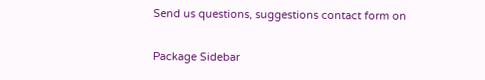Send us questions, suggestions contact form on

Package Sidebar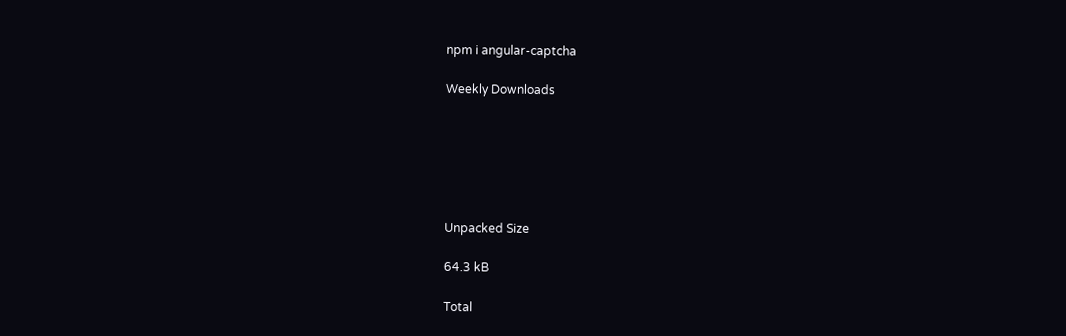npm i angular-captcha

Weekly Downloads






Unpacked Size

64.3 kB

Total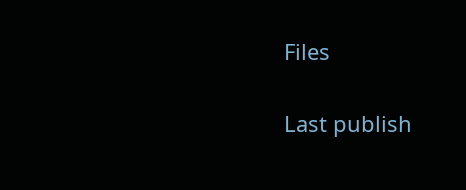Files


Last publish